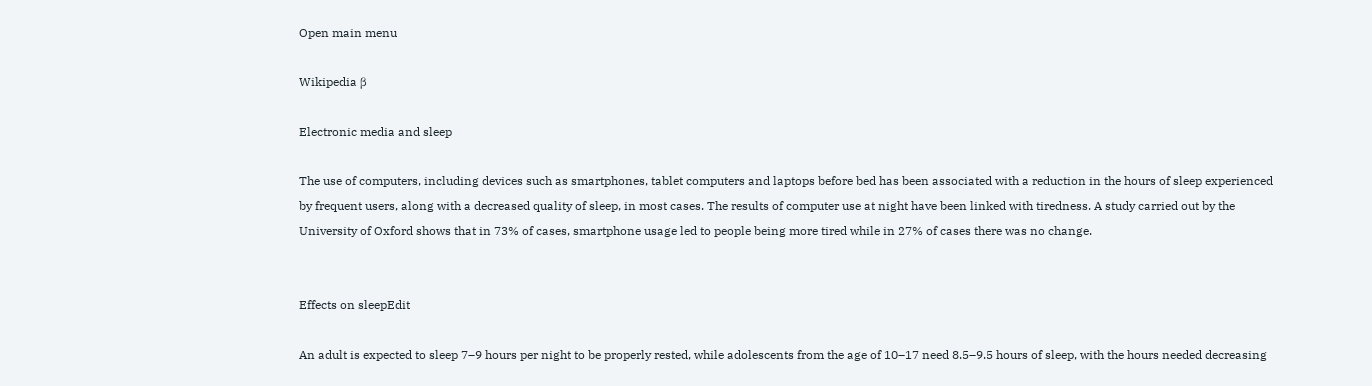Open main menu

Wikipedia β

Electronic media and sleep

The use of computers, including devices such as smartphones, tablet computers and laptops before bed has been associated with a reduction in the hours of sleep experienced by frequent users, along with a decreased quality of sleep, in most cases. The results of computer use at night have been linked with tiredness. A study carried out by the University of Oxford shows that in 73% of cases, smartphone usage led to people being more tired while in 27% of cases there was no change.


Effects on sleepEdit

An adult is expected to sleep 7–9 hours per night to be properly rested, while adolescents from the age of 10–17 need 8.5–9.5 hours of sleep, with the hours needed decreasing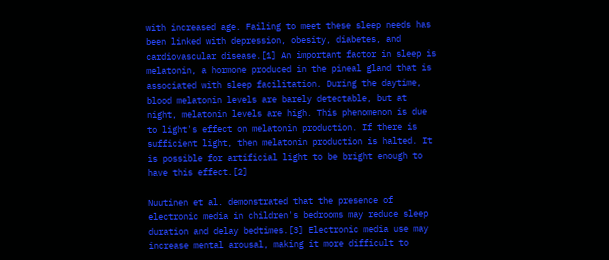with increased age. Failing to meet these sleep needs has been linked with depression, obesity, diabetes, and cardiovascular disease.[1] An important factor in sleep is melatonin, a hormone produced in the pineal gland that is associated with sleep facilitation. During the daytime, blood melatonin levels are barely detectable, but at night, melatonin levels are high. This phenomenon is due to light's effect on melatonin production. If there is sufficient light, then melatonin production is halted. It is possible for artificial light to be bright enough to have this effect.[2]

Nuutinen et al. demonstrated that the presence of electronic media in children's bedrooms may reduce sleep duration and delay bedtimes.[3] Electronic media use may increase mental arousal, making it more difficult to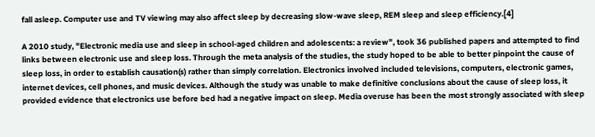fall asleep. Computer use and TV viewing may also affect sleep by decreasing slow-wave sleep, REM sleep and sleep efficiency.[4]

A 2010 study, "Electronic media use and sleep in school-aged children and adolescents: a review", took 36 published papers and attempted to find links between electronic use and sleep loss. Through the meta analysis of the studies, the study hoped to be able to better pinpoint the cause of sleep loss, in order to establish causation(s) rather than simply correlation. Electronics involved included televisions, computers, electronic games, internet devices, cell phones, and music devices. Although the study was unable to make definitive conclusions about the cause of sleep loss, it provided evidence that electronics use before bed had a negative impact on sleep. Media overuse has been the most strongly associated with sleep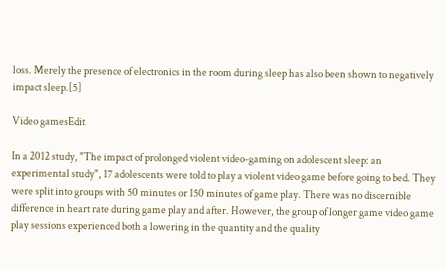loss. Merely the presence of electronics in the room during sleep has also been shown to negatively impact sleep.[5]

Video gamesEdit

In a 2012 study, "The impact of prolonged violent video-gaming on adolescent sleep: an experimental study", 17 adolescents were told to play a violent video game before going to bed. They were split into groups with 50 minutes or 150 minutes of game play. There was no discernible difference in heart rate during game play and after. However, the group of longer game video game play sessions experienced both a lowering in the quantity and the quality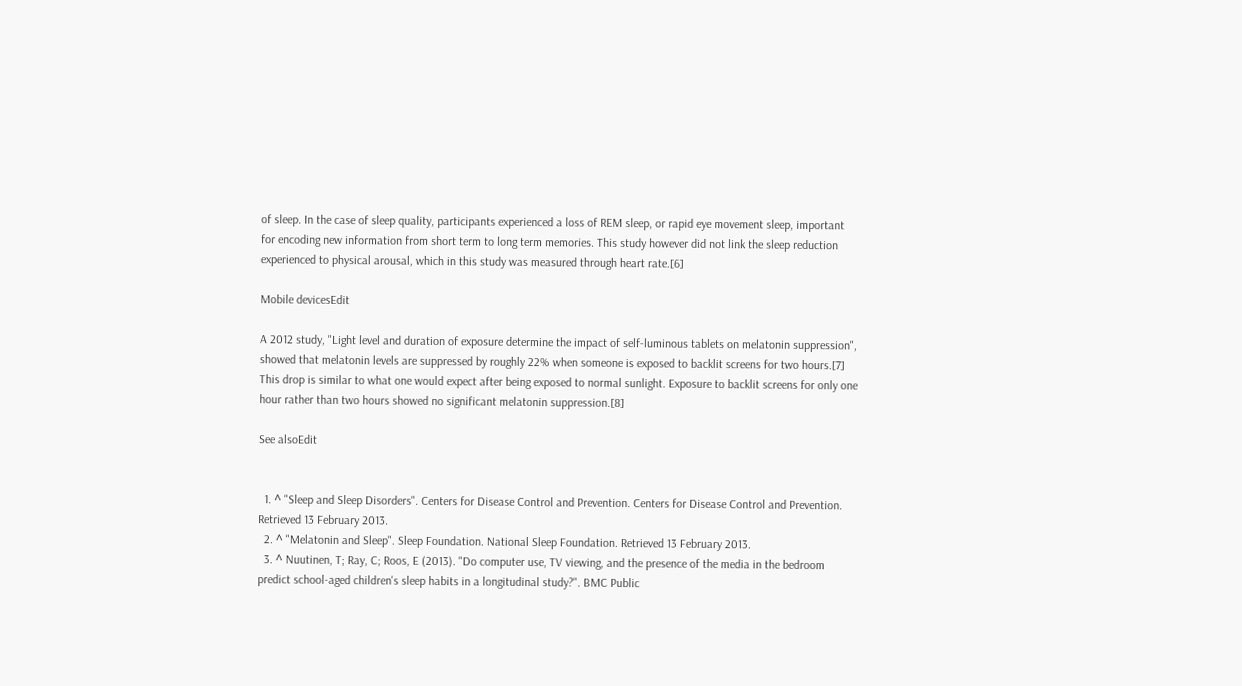of sleep. In the case of sleep quality, participants experienced a loss of REM sleep, or rapid eye movement sleep, important for encoding new information from short term to long term memories. This study however did not link the sleep reduction experienced to physical arousal, which in this study was measured through heart rate.[6]

Mobile devicesEdit

A 2012 study, "Light level and duration of exposure determine the impact of self-luminous tablets on melatonin suppression", showed that melatonin levels are suppressed by roughly 22% when someone is exposed to backlit screens for two hours.[7] This drop is similar to what one would expect after being exposed to normal sunlight. Exposure to backlit screens for only one hour rather than two hours showed no significant melatonin suppression.[8]

See alsoEdit


  1. ^ "Sleep and Sleep Disorders". Centers for Disease Control and Prevention. Centers for Disease Control and Prevention. Retrieved 13 February 2013.
  2. ^ "Melatonin and Sleep". Sleep Foundation. National Sleep Foundation. Retrieved 13 February 2013.
  3. ^ Nuutinen, T; Ray, C; Roos, E (2013). "Do computer use, TV viewing, and the presence of the media in the bedroom predict school-aged children's sleep habits in a longitudinal study?". BMC Public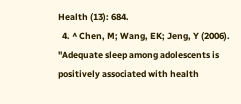Health (13): 684.
  4. ^ Chen, M; Wang, EK; Jeng, Y (2006). "Adequate sleep among adolescents is positively associated with health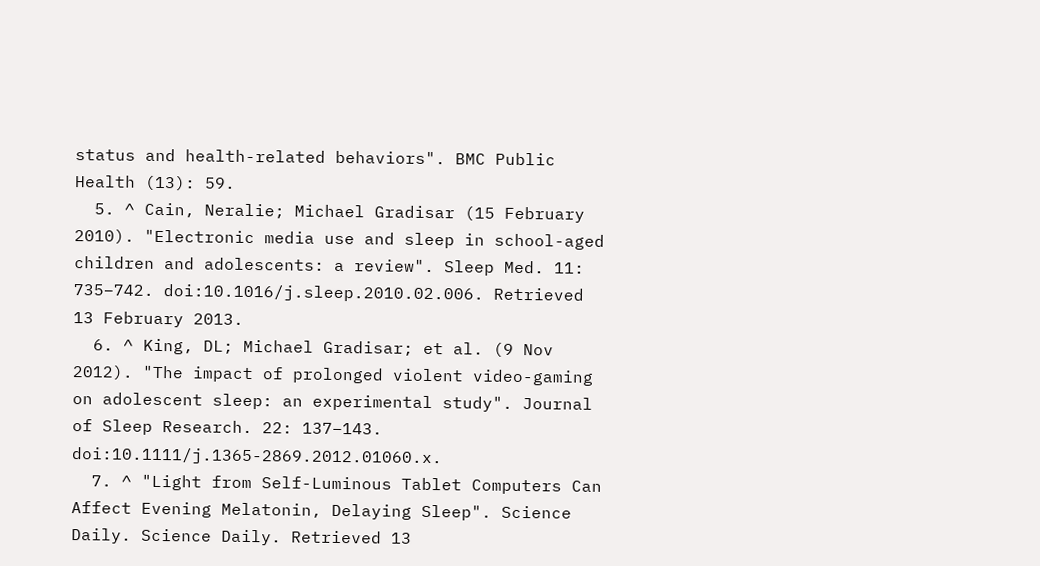status and health-related behaviors". BMC Public Health (13): 59.
  5. ^ Cain, Neralie; Michael Gradisar (15 February 2010). "Electronic media use and sleep in school-aged children and adolescents: a review". Sleep Med. 11: 735–742. doi:10.1016/j.sleep.2010.02.006. Retrieved 13 February 2013.
  6. ^ King, DL; Michael Gradisar; et al. (9 Nov 2012). "The impact of prolonged violent video-gaming on adolescent sleep: an experimental study". Journal of Sleep Research. 22: 137–143. doi:10.1111/j.1365-2869.2012.01060.x.
  7. ^ "Light from Self-Luminous Tablet Computers Can Affect Evening Melatonin, Delaying Sleep". Science Daily. Science Daily. Retrieved 13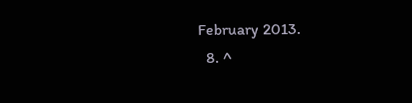February 2013.
  8. ^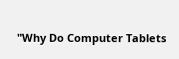"Why Do Computer Tablets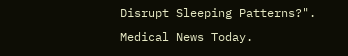Disrupt Sleeping Patterns?". Medical News Today.